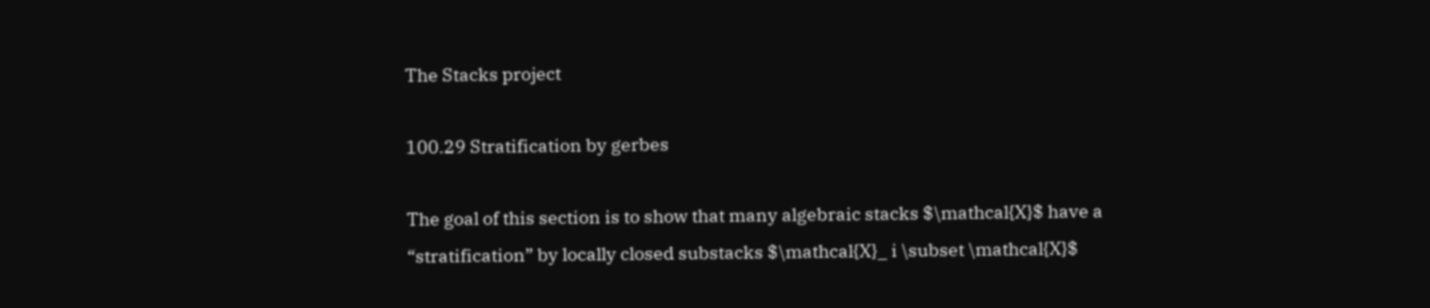The Stacks project

100.29 Stratification by gerbes

The goal of this section is to show that many algebraic stacks $\mathcal{X}$ have a “stratification” by locally closed substacks $\mathcal{X}_ i \subset \mathcal{X}$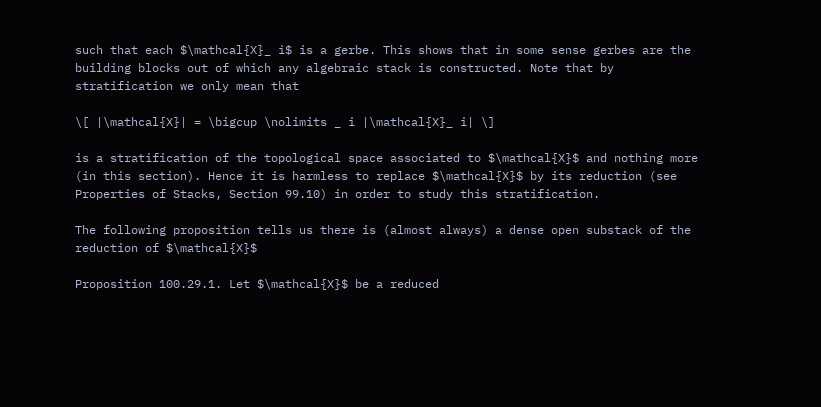such that each $\mathcal{X}_ i$ is a gerbe. This shows that in some sense gerbes are the building blocks out of which any algebraic stack is constructed. Note that by stratification we only mean that

\[ |\mathcal{X}| = \bigcup \nolimits _ i |\mathcal{X}_ i| \]

is a stratification of the topological space associated to $\mathcal{X}$ and nothing more (in this section). Hence it is harmless to replace $\mathcal{X}$ by its reduction (see Properties of Stacks, Section 99.10) in order to study this stratification.

The following proposition tells us there is (almost always) a dense open substack of the reduction of $\mathcal{X}$

Proposition 100.29.1. Let $\mathcal{X}$ be a reduced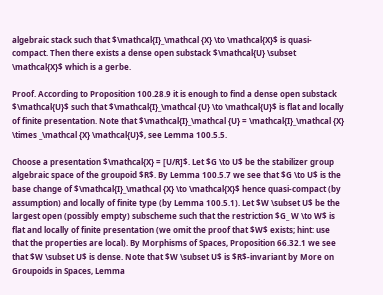algebraic stack such that $\mathcal{I}_\mathcal {X} \to \mathcal{X}$ is quasi-compact. Then there exists a dense open substack $\mathcal{U} \subset \mathcal{X}$ which is a gerbe.

Proof. According to Proposition 100.28.9 it is enough to find a dense open substack $\mathcal{U}$ such that $\mathcal{I}_\mathcal {U} \to \mathcal{U}$ is flat and locally of finite presentation. Note that $\mathcal{I}_\mathcal {U} = \mathcal{I}_\mathcal {X} \times _\mathcal {X} \mathcal{U}$, see Lemma 100.5.5.

Choose a presentation $\mathcal{X} = [U/R]$. Let $G \to U$ be the stabilizer group algebraic space of the groupoid $R$. By Lemma 100.5.7 we see that $G \to U$ is the base change of $\mathcal{I}_\mathcal {X} \to \mathcal{X}$ hence quasi-compact (by assumption) and locally of finite type (by Lemma 100.5.1). Let $W \subset U$ be the largest open (possibly empty) subscheme such that the restriction $G_ W \to W$ is flat and locally of finite presentation (we omit the proof that $W$ exists; hint: use that the properties are local). By Morphisms of Spaces, Proposition 66.32.1 we see that $W \subset U$ is dense. Note that $W \subset U$ is $R$-invariant by More on Groupoids in Spaces, Lemma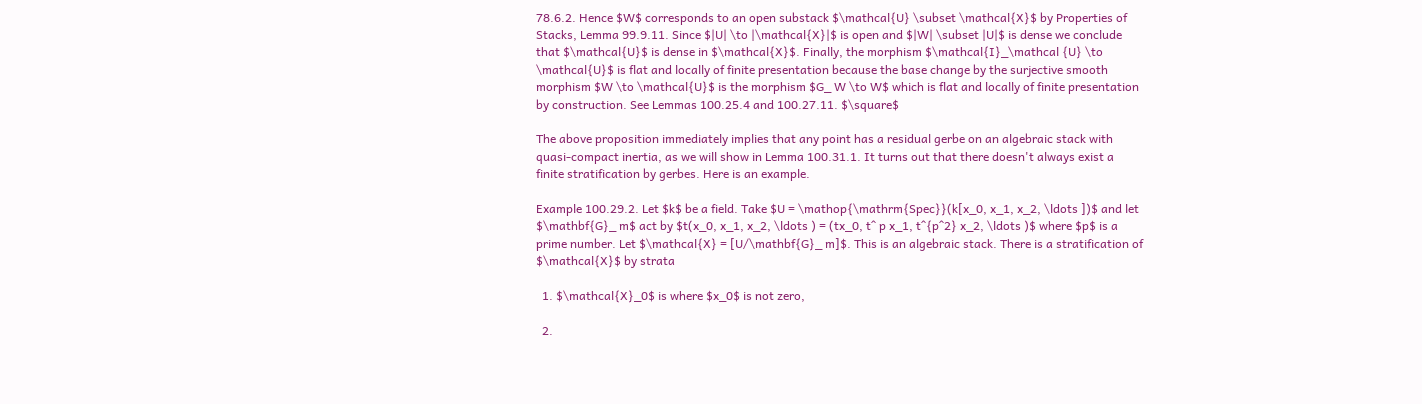78.6.2. Hence $W$ corresponds to an open substack $\mathcal{U} \subset \mathcal{X}$ by Properties of Stacks, Lemma 99.9.11. Since $|U| \to |\mathcal{X}|$ is open and $|W| \subset |U|$ is dense we conclude that $\mathcal{U}$ is dense in $\mathcal{X}$. Finally, the morphism $\mathcal{I}_\mathcal {U} \to \mathcal{U}$ is flat and locally of finite presentation because the base change by the surjective smooth morphism $W \to \mathcal{U}$ is the morphism $G_ W \to W$ which is flat and locally of finite presentation by construction. See Lemmas 100.25.4 and 100.27.11. $\square$

The above proposition immediately implies that any point has a residual gerbe on an algebraic stack with quasi-compact inertia, as we will show in Lemma 100.31.1. It turns out that there doesn't always exist a finite stratification by gerbes. Here is an example.

Example 100.29.2. Let $k$ be a field. Take $U = \mathop{\mathrm{Spec}}(k[x_0, x_1, x_2, \ldots ])$ and let $\mathbf{G}_ m$ act by $t(x_0, x_1, x_2, \ldots ) = (tx_0, t^ p x_1, t^{p^2} x_2, \ldots )$ where $p$ is a prime number. Let $\mathcal{X} = [U/\mathbf{G}_ m]$. This is an algebraic stack. There is a stratification of $\mathcal{X}$ by strata

  1. $\mathcal{X}_0$ is where $x_0$ is not zero,

  2.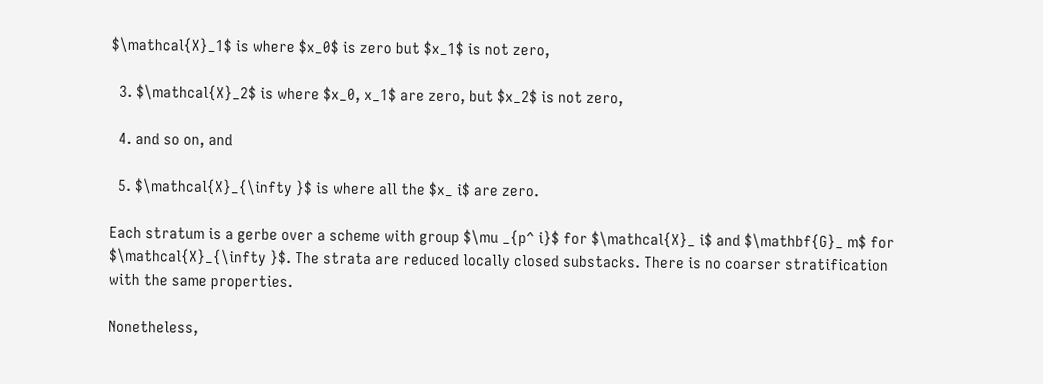$\mathcal{X}_1$ is where $x_0$ is zero but $x_1$ is not zero,

  3. $\mathcal{X}_2$ is where $x_0, x_1$ are zero, but $x_2$ is not zero,

  4. and so on, and

  5. $\mathcal{X}_{\infty }$ is where all the $x_ i$ are zero.

Each stratum is a gerbe over a scheme with group $\mu _{p^ i}$ for $\mathcal{X}_ i$ and $\mathbf{G}_ m$ for $\mathcal{X}_{\infty }$. The strata are reduced locally closed substacks. There is no coarser stratification with the same properties.

Nonetheless,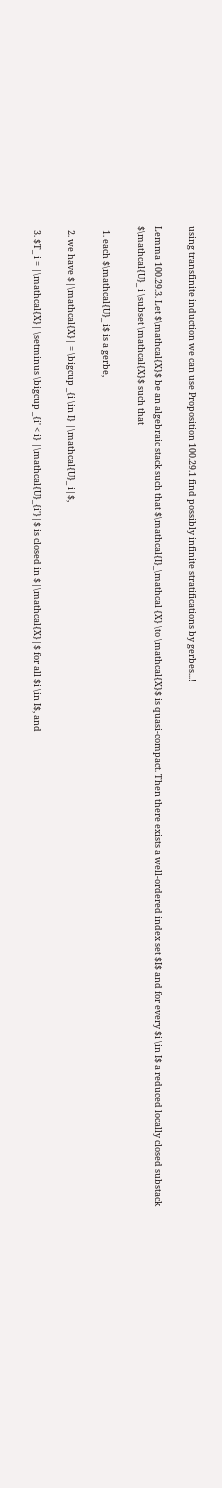using transfinite induction we can use Proposition 100.29.1 find possibly infinite stratifications by gerbes...!

Lemma 100.29.3. Let $\mathcal{X}$ be an algebraic stack such that $\mathcal{I}_\mathcal {X} \to \mathcal{X}$ is quasi-compact. Then there exists a well-ordered index set $I$ and for every $i \in I$ a reduced locally closed substack $\mathcal{U}_ i \subset \mathcal{X}$ such that

  1. each $\mathcal{U}_ i$ is a gerbe,

  2. we have $|\mathcal{X}| = \bigcup _{i \in I} |\mathcal{U}_ i|$,

  3. $T_ i = |\mathcal{X}| \setminus \bigcup _{i' < i} |\mathcal{U}_{i'}|$ is closed in $|\mathcal{X}|$ for all $i \in I$, and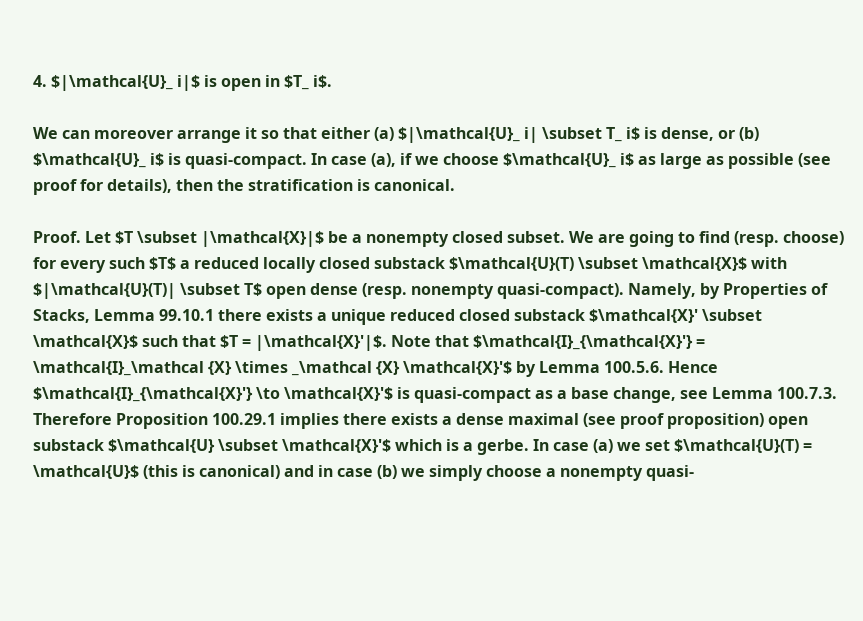4. $|\mathcal{U}_ i|$ is open in $T_ i$.

We can moreover arrange it so that either (a) $|\mathcal{U}_ i| \subset T_ i$ is dense, or (b) $\mathcal{U}_ i$ is quasi-compact. In case (a), if we choose $\mathcal{U}_ i$ as large as possible (see proof for details), then the stratification is canonical.

Proof. Let $T \subset |\mathcal{X}|$ be a nonempty closed subset. We are going to find (resp. choose) for every such $T$ a reduced locally closed substack $\mathcal{U}(T) \subset \mathcal{X}$ with $|\mathcal{U}(T)| \subset T$ open dense (resp. nonempty quasi-compact). Namely, by Properties of Stacks, Lemma 99.10.1 there exists a unique reduced closed substack $\mathcal{X}' \subset \mathcal{X}$ such that $T = |\mathcal{X}'|$. Note that $\mathcal{I}_{\mathcal{X}'} = \mathcal{I}_\mathcal {X} \times _\mathcal {X} \mathcal{X}'$ by Lemma 100.5.6. Hence $\mathcal{I}_{\mathcal{X}'} \to \mathcal{X}'$ is quasi-compact as a base change, see Lemma 100.7.3. Therefore Proposition 100.29.1 implies there exists a dense maximal (see proof proposition) open substack $\mathcal{U} \subset \mathcal{X}'$ which is a gerbe. In case (a) we set $\mathcal{U}(T) = \mathcal{U}$ (this is canonical) and in case (b) we simply choose a nonempty quasi-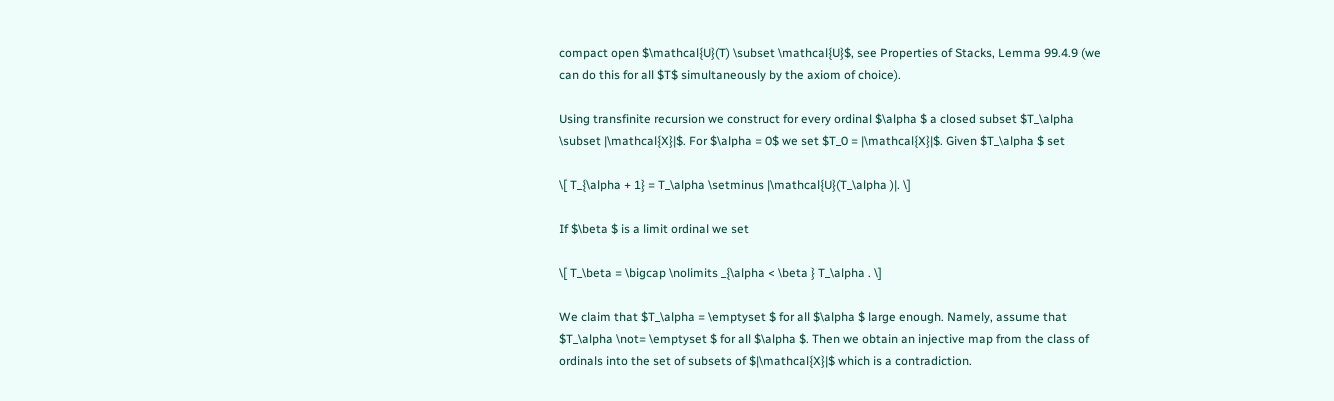compact open $\mathcal{U}(T) \subset \mathcal{U}$, see Properties of Stacks, Lemma 99.4.9 (we can do this for all $T$ simultaneously by the axiom of choice).

Using transfinite recursion we construct for every ordinal $\alpha $ a closed subset $T_\alpha \subset |\mathcal{X}|$. For $\alpha = 0$ we set $T_0 = |\mathcal{X}|$. Given $T_\alpha $ set

\[ T_{\alpha + 1} = T_\alpha \setminus |\mathcal{U}(T_\alpha )|. \]

If $\beta $ is a limit ordinal we set

\[ T_\beta = \bigcap \nolimits _{\alpha < \beta } T_\alpha . \]

We claim that $T_\alpha = \emptyset $ for all $\alpha $ large enough. Namely, assume that $T_\alpha \not= \emptyset $ for all $\alpha $. Then we obtain an injective map from the class of ordinals into the set of subsets of $|\mathcal{X}|$ which is a contradiction.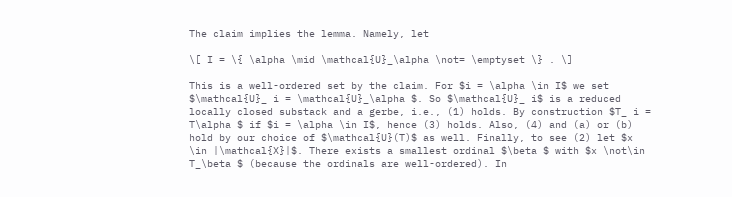The claim implies the lemma. Namely, let

\[ I = \{ \alpha \mid \mathcal{U}_\alpha \not= \emptyset \} . \]

This is a well-ordered set by the claim. For $i = \alpha \in I$ we set $\mathcal{U}_ i = \mathcal{U}_\alpha $. So $\mathcal{U}_ i$ is a reduced locally closed substack and a gerbe, i.e., (1) holds. By construction $T_ i = T\alpha $ if $i = \alpha \in I$, hence (3) holds. Also, (4) and (a) or (b) hold by our choice of $\mathcal{U}(T)$ as well. Finally, to see (2) let $x \in |\mathcal{X}|$. There exists a smallest ordinal $\beta $ with $x \not\in T_\beta $ (because the ordinals are well-ordered). In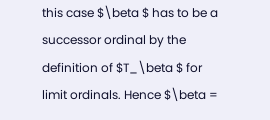this case $\beta $ has to be a successor ordinal by the definition of $T_\beta $ for limit ordinals. Hence $\beta =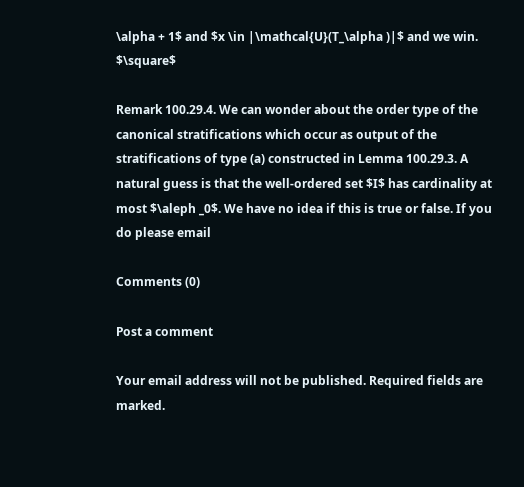\alpha + 1$ and $x \in |\mathcal{U}(T_\alpha )|$ and we win. $\square$

Remark 100.29.4. We can wonder about the order type of the canonical stratifications which occur as output of the stratifications of type (a) constructed in Lemma 100.29.3. A natural guess is that the well-ordered set $I$ has cardinality at most $\aleph _0$. We have no idea if this is true or false. If you do please email

Comments (0)

Post a comment

Your email address will not be published. Required fields are marked.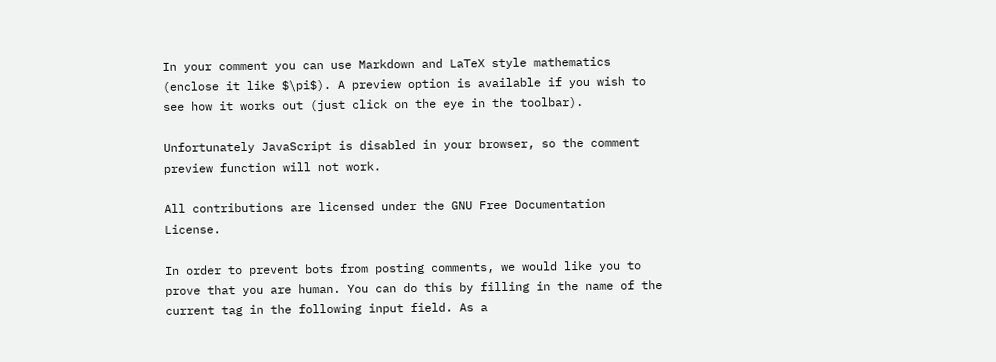In your comment you can use Markdown and LaTeX style mathematics (enclose it like $\pi$). A preview option is available if you wish to see how it works out (just click on the eye in the toolbar).

Unfortunately JavaScript is disabled in your browser, so the comment preview function will not work.

All contributions are licensed under the GNU Free Documentation License.

In order to prevent bots from posting comments, we would like you to prove that you are human. You can do this by filling in the name of the current tag in the following input field. As a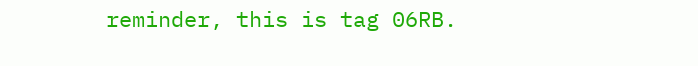reminder, this is tag 06RB.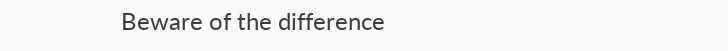Beware of the difference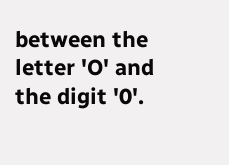between the letter 'O' and the digit '0'.